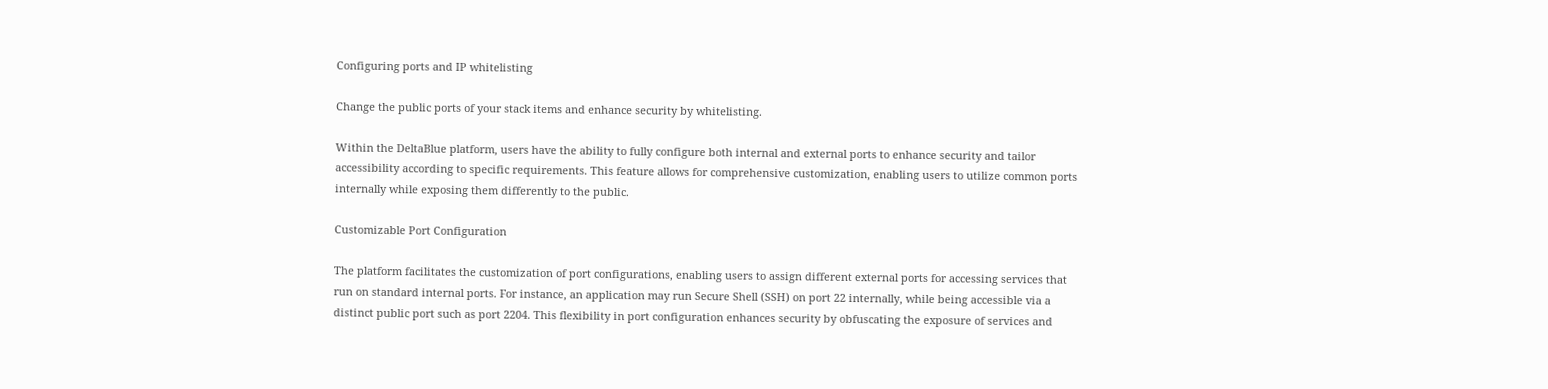Configuring ports and IP whitelisting

Change the public ports of your stack items and enhance security by whitelisting.

Within the DeltaBlue platform, users have the ability to fully configure both internal and external ports to enhance security and tailor accessibility according to specific requirements. This feature allows for comprehensive customization, enabling users to utilize common ports internally while exposing them differently to the public.

Customizable Port Configuration

The platform facilitates the customization of port configurations, enabling users to assign different external ports for accessing services that run on standard internal ports. For instance, an application may run Secure Shell (SSH) on port 22 internally, while being accessible via a distinct public port such as port 2204. This flexibility in port configuration enhances security by obfuscating the exposure of services and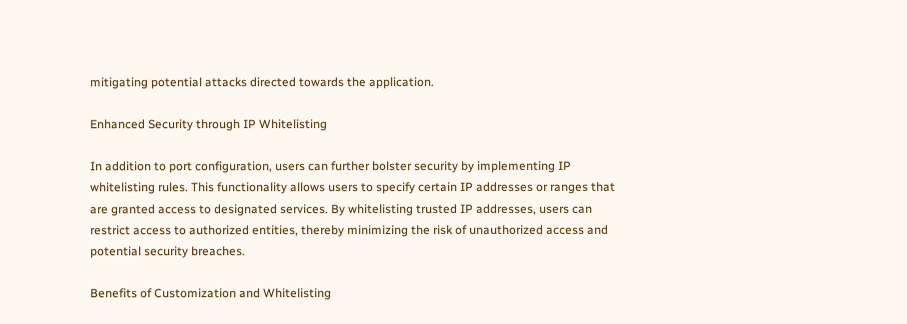mitigating potential attacks directed towards the application.

Enhanced Security through IP Whitelisting

In addition to port configuration, users can further bolster security by implementing IP whitelisting rules. This functionality allows users to specify certain IP addresses or ranges that are granted access to designated services. By whitelisting trusted IP addresses, users can restrict access to authorized entities, thereby minimizing the risk of unauthorized access and potential security breaches.

Benefits of Customization and Whitelisting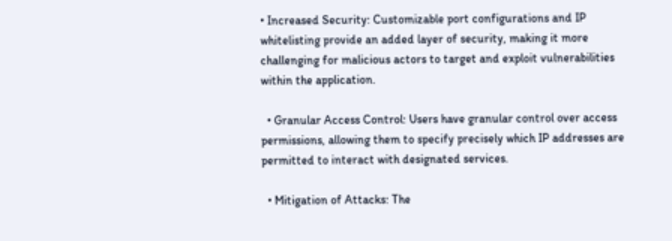• Increased Security: Customizable port configurations and IP whitelisting provide an added layer of security, making it more challenging for malicious actors to target and exploit vulnerabilities within the application.

  • Granular Access Control: Users have granular control over access permissions, allowing them to specify precisely which IP addresses are permitted to interact with designated services.

  • Mitigation of Attacks: The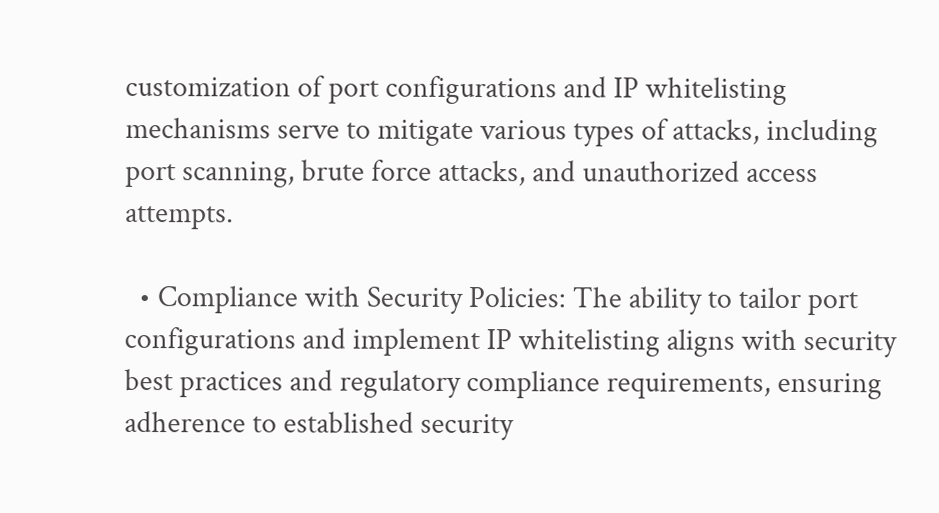customization of port configurations and IP whitelisting mechanisms serve to mitigate various types of attacks, including port scanning, brute force attacks, and unauthorized access attempts.

  • Compliance with Security Policies: The ability to tailor port configurations and implement IP whitelisting aligns with security best practices and regulatory compliance requirements, ensuring adherence to established security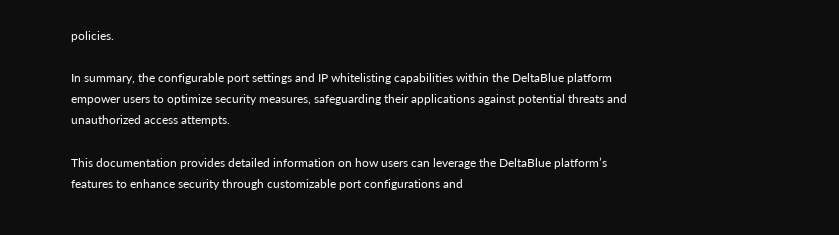policies.

In summary, the configurable port settings and IP whitelisting capabilities within the DeltaBlue platform empower users to optimize security measures, safeguarding their applications against potential threats and unauthorized access attempts.

This documentation provides detailed information on how users can leverage the DeltaBlue platform’s features to enhance security through customizable port configurations and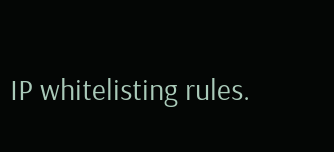IP whitelisting rules.